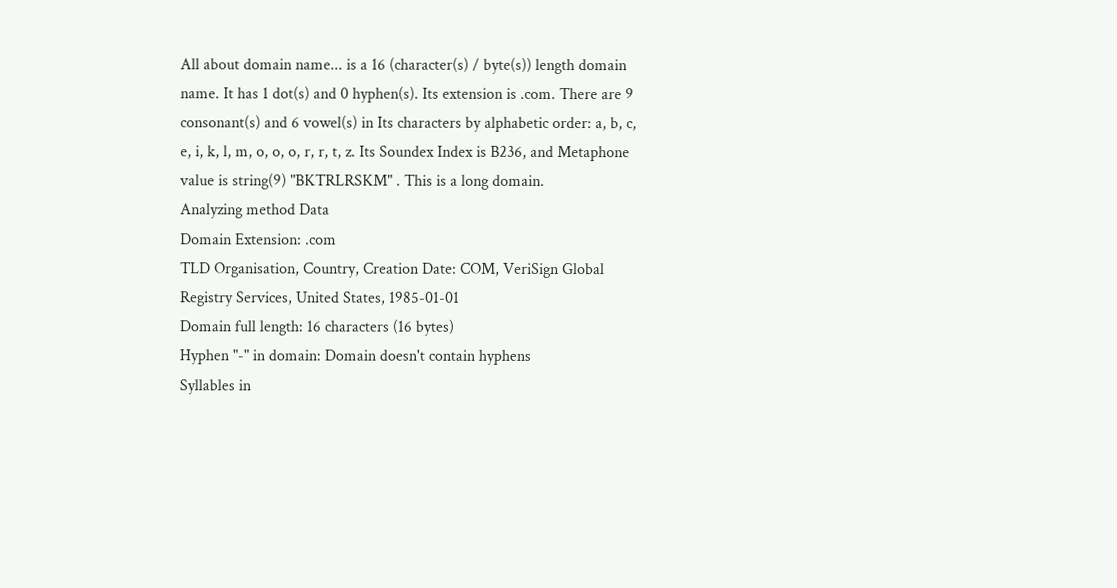All about domain name... is a 16 (character(s) / byte(s)) length domain name. It has 1 dot(s) and 0 hyphen(s). Its extension is .com. There are 9 consonant(s) and 6 vowel(s) in Its characters by alphabetic order: a, b, c, e, i, k, l, m, o, o, o, r, r, t, z. Its Soundex Index is B236, and Metaphone value is string(9) "BKTRLRSKM" . This is a long domain.
Analyzing method Data
Domain Extension: .com
TLD Organisation, Country, Creation Date: COM, VeriSign Global Registry Services, United States, 1985-01-01
Domain full length: 16 characters (16 bytes)
Hyphen "-" in domain: Domain doesn't contain hyphens
Syllables in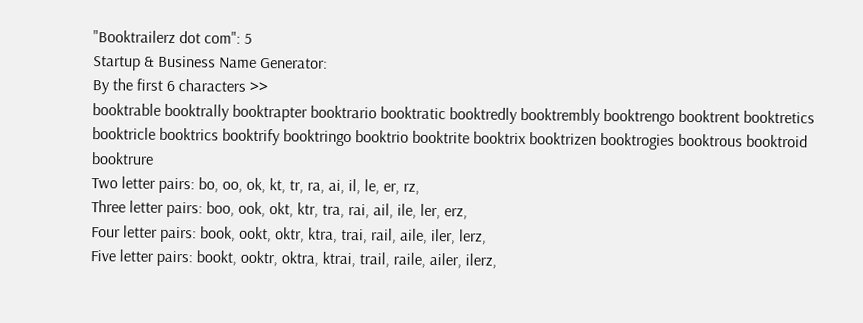"Booktrailerz dot com": 5
Startup & Business Name Generator:
By the first 6 characters >>
booktrable booktrally booktrapter booktrario booktratic booktredly booktrembly booktrengo booktrent booktretics booktricle booktrics booktrify booktringo booktrio booktrite booktrix booktrizen booktrogies booktrous booktroid booktrure
Two letter pairs: bo, oo, ok, kt, tr, ra, ai, il, le, er, rz,
Three letter pairs: boo, ook, okt, ktr, tra, rai, ail, ile, ler, erz,
Four letter pairs: book, ookt, oktr, ktra, trai, rail, aile, iler, lerz,
Five letter pairs: bookt, ooktr, oktra, ktrai, trail, raile, ailer, ilerz,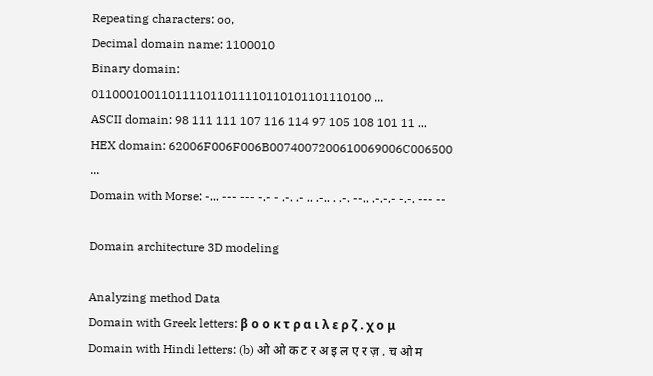Repeating characters: oo,
Decimal domain name: 1100010
Binary domain: 0110001001101111011011110110101101110100 ...
ASCII domain: 98 111 111 107 116 114 97 105 108 101 11 ...
HEX domain: 62006F006F006B0074007200610069006C006500 ...
Domain with Morse: -... --- --- -.- - .-. .- .. .-.. . .-. --.. .-.-.- -.-. --- --

Domain architecture 3D modeling

Analyzing method Data
Domain with Greek letters: β ο ο κ τ ρ α ι λ ε ρ ζ . χ ο μ
Domain with Hindi letters: (b) ओ ओ क ट र अ इ ल ए र ज़ . च ओ म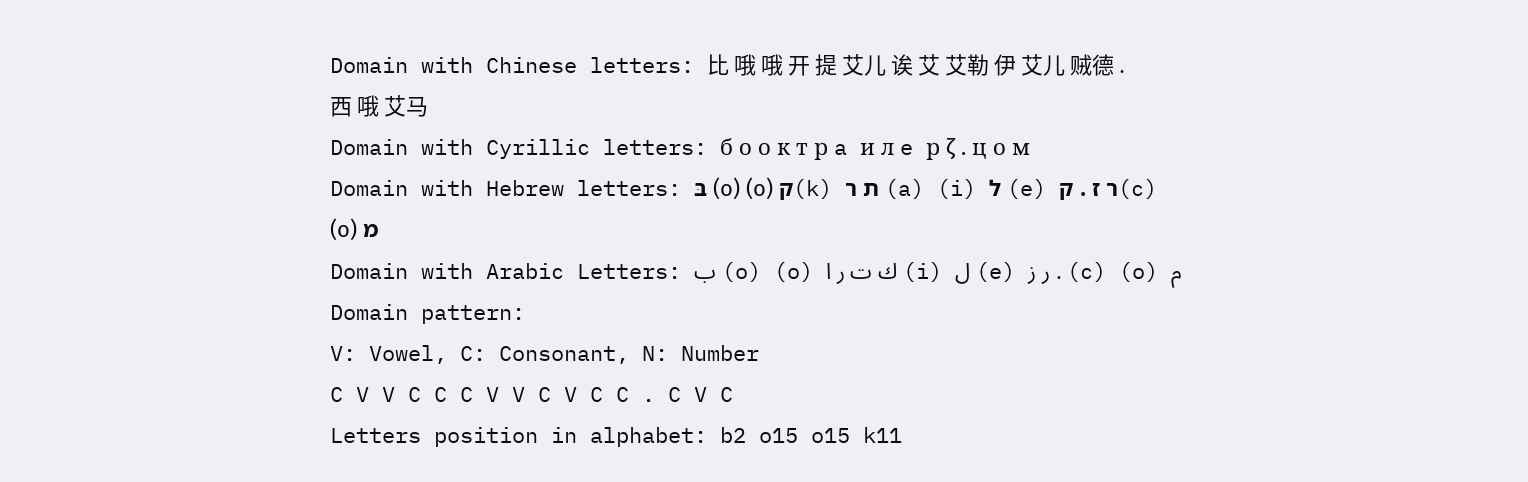Domain with Chinese letters: 比 哦 哦 开 提 艾儿 诶 艾 艾勒 伊 艾儿 贼德 . 西 哦 艾马
Domain with Cyrillic letters: б о о к т р a и л e р ζ . ц о м
Domain with Hebrew letters: בּ (ο) (ο) ק(k) ת ר (a) (i) ל (e) ר ז . ק(c) (ο) מ
Domain with Arabic Letters: ب (o) (o) ك ت ر ا (i) ل (e) ر ز . (c) (o) م
Domain pattern:
V: Vowel, C: Consonant, N: Number
C V V C C C V V C V C C . C V C
Letters position in alphabet: b2 o15 o15 k11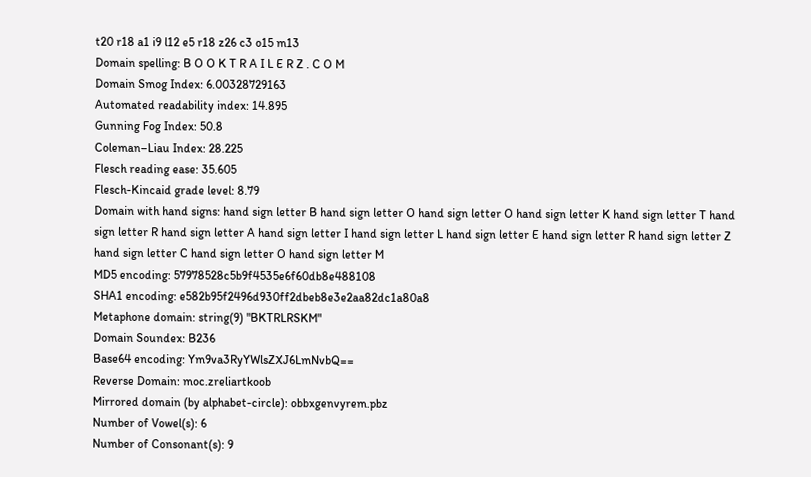t20 r18 a1 i9 l12 e5 r18 z26 c3 o15 m13
Domain spelling: B O O K T R A I L E R Z . C O M
Domain Smog Index: 6.00328729163
Automated readability index: 14.895
Gunning Fog Index: 50.8
Coleman–Liau Index: 28.225
Flesch reading ease: 35.605
Flesch-Kincaid grade level: 8.79
Domain with hand signs: hand sign letter B hand sign letter O hand sign letter O hand sign letter K hand sign letter T hand sign letter R hand sign letter A hand sign letter I hand sign letter L hand sign letter E hand sign letter R hand sign letter Z   hand sign letter C hand sign letter O hand sign letter M
MD5 encoding: 57978528c5b9f4535e6f60db8e488108
SHA1 encoding: e582b95f2496d930ff2dbeb8e3e2aa82dc1a80a8
Metaphone domain: string(9) "BKTRLRSKM"
Domain Soundex: B236
Base64 encoding: Ym9va3RyYWlsZXJ6LmNvbQ==
Reverse Domain: moc.zreliartkoob
Mirrored domain (by alphabet-circle): obbxgenvyrem.pbz
Number of Vowel(s): 6
Number of Consonant(s): 9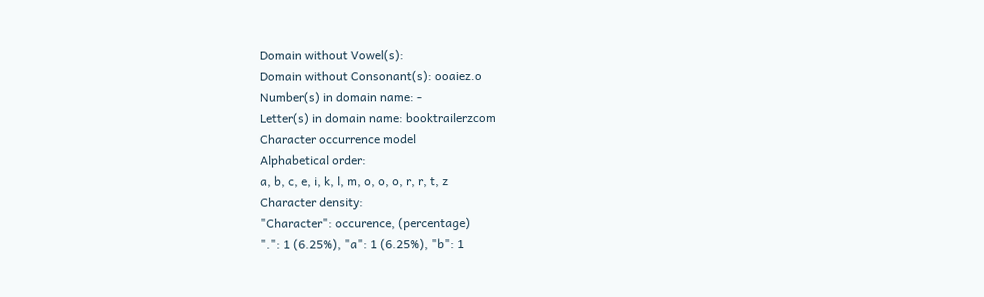Domain without Vowel(s):
Domain without Consonant(s): ooaiez.o
Number(s) in domain name: -
Letter(s) in domain name: booktrailerzcom
Character occurrence model
Alphabetical order:
a, b, c, e, i, k, l, m, o, o, o, r, r, t, z
Character density:
"Character": occurence, (percentage)
".": 1 (6.25%), "a": 1 (6.25%), "b": 1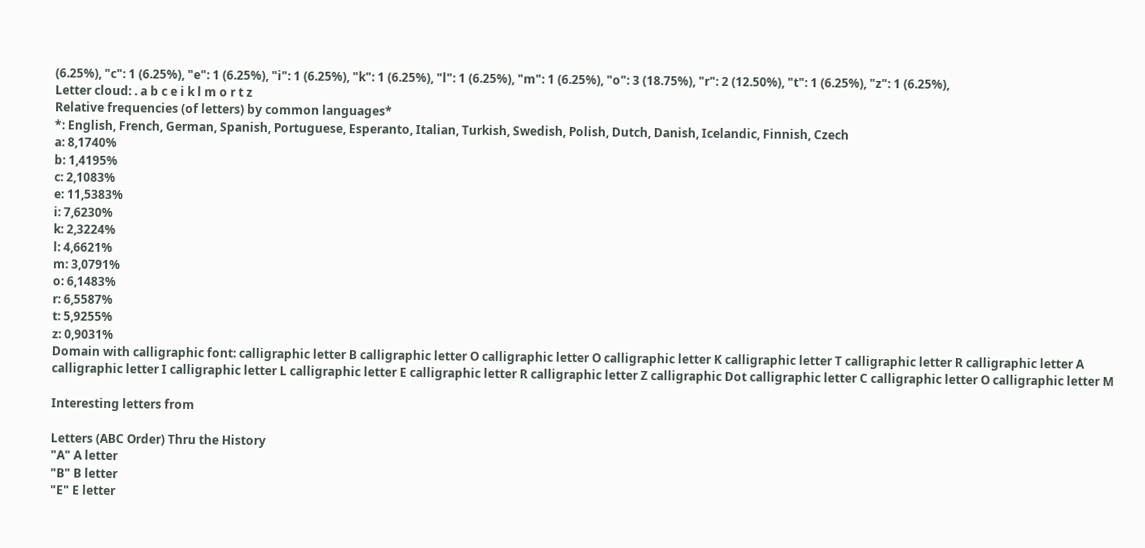(6.25%), "c": 1 (6.25%), "e": 1 (6.25%), "i": 1 (6.25%), "k": 1 (6.25%), "l": 1 (6.25%), "m": 1 (6.25%), "o": 3 (18.75%), "r": 2 (12.50%), "t": 1 (6.25%), "z": 1 (6.25%),
Letter cloud: . a b c e i k l m o r t z
Relative frequencies (of letters) by common languages*
*: English, French, German, Spanish, Portuguese, Esperanto, Italian, Turkish, Swedish, Polish, Dutch, Danish, Icelandic, Finnish, Czech
a: 8,1740%
b: 1,4195%
c: 2,1083%
e: 11,5383%
i: 7,6230%
k: 2,3224%
l: 4,6621%
m: 3,0791%
o: 6,1483%
r: 6,5587%
t: 5,9255%
z: 0,9031%
Domain with calligraphic font: calligraphic letter B calligraphic letter O calligraphic letter O calligraphic letter K calligraphic letter T calligraphic letter R calligraphic letter A calligraphic letter I calligraphic letter L calligraphic letter E calligraphic letter R calligraphic letter Z calligraphic Dot calligraphic letter C calligraphic letter O calligraphic letter M

Interesting letters from

Letters (ABC Order) Thru the History
"A" A letter
"B" B letter
"E" E letter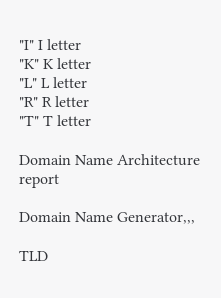"I" I letter
"K" K letter
"L" L letter
"R" R letter
"T" T letter

Domain Name Architecture report

Domain Name Generator,,,

TLD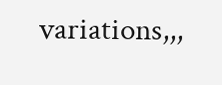variations,,,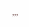,,,